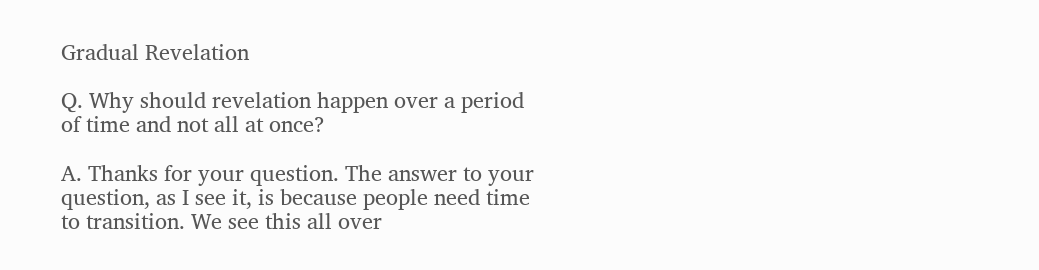Gradual Revelation

Q. Why should revelation happen over a period of time and not all at once?

A. Thanks for your question. The answer to your question, as I see it, is because people need time to transition. We see this all over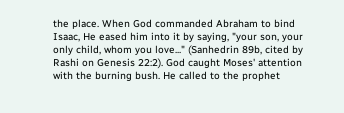the place. When God commanded Abraham to bind Isaac, He eased him into it by saying, "your son, your only child, whom you love..." (Sanhedrin 89b, cited by Rashi on Genesis 22:2). God caught Moses' attention with the burning bush. He called to the prophet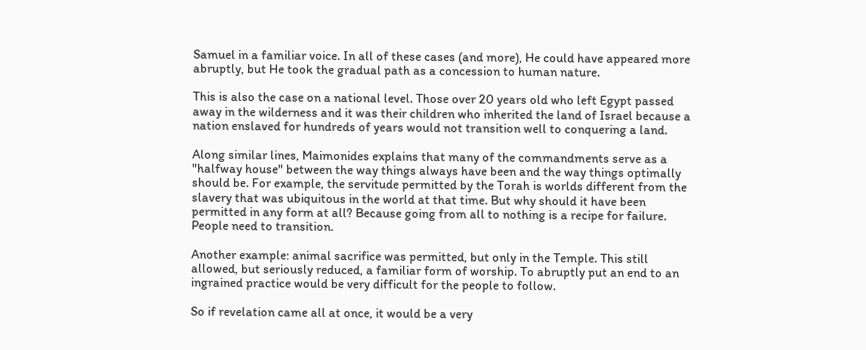Samuel in a familiar voice. In all of these cases (and more), He could have appeared more abruptly, but He took the gradual path as a concession to human nature.

This is also the case on a national level. Those over 20 years old who left Egypt passed away in the wilderness and it was their children who inherited the land of Israel because a nation enslaved for hundreds of years would not transition well to conquering a land.

Along similar lines, Maimonides explains that many of the commandments serve as a "halfway house" between the way things always have been and the way things optimally should be. For example, the servitude permitted by the Torah is worlds different from the slavery that was ubiquitous in the world at that time. But why should it have been permitted in any form at all? Because going from all to nothing is a recipe for failure. People need to transition.

Another example: animal sacrifice was permitted, but only in the Temple. This still allowed, but seriously reduced, a familiar form of worship. To abruptly put an end to an ingrained practice would be very difficult for the people to follow.

So if revelation came all at once, it would be a very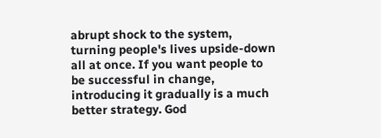abrupt shock to the system, turning people's lives upside-down all at once. If you want people to be successful in change, introducing it gradually is a much better strategy. God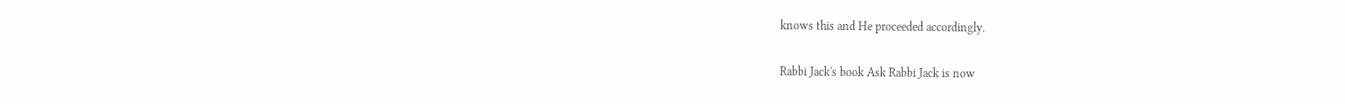knows this and He proceeded accordingly.

Rabbi Jack's book Ask Rabbi Jack is now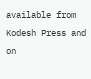available from Kodesh Press and on